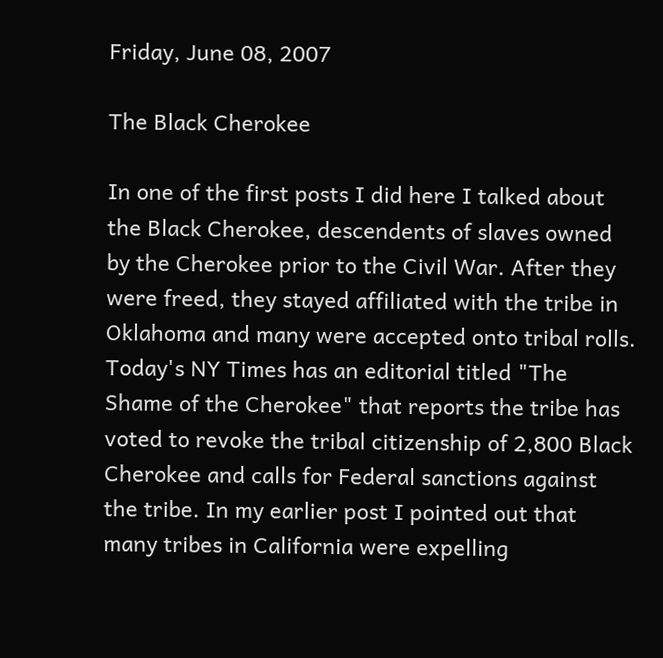Friday, June 08, 2007

The Black Cherokee

In one of the first posts I did here I talked about the Black Cherokee, descendents of slaves owned by the Cherokee prior to the Civil War. After they were freed, they stayed affiliated with the tribe in Oklahoma and many were accepted onto tribal rolls. Today's NY Times has an editorial titled "The Shame of the Cherokee" that reports the tribe has voted to revoke the tribal citizenship of 2,800 Black Cherokee and calls for Federal sanctions against the tribe. In my earlier post I pointed out that many tribes in California were expelling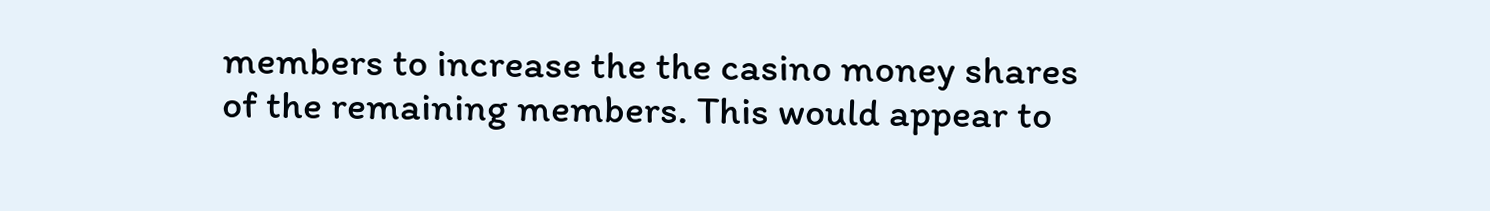members to increase the the casino money shares of the remaining members. This would appear to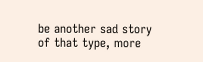be another sad story of that type, more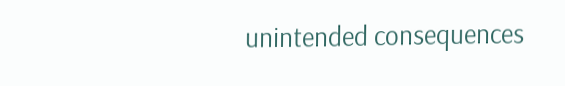unintended consequences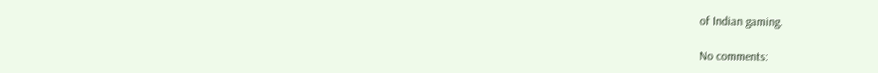of Indian gaming.

No comments: